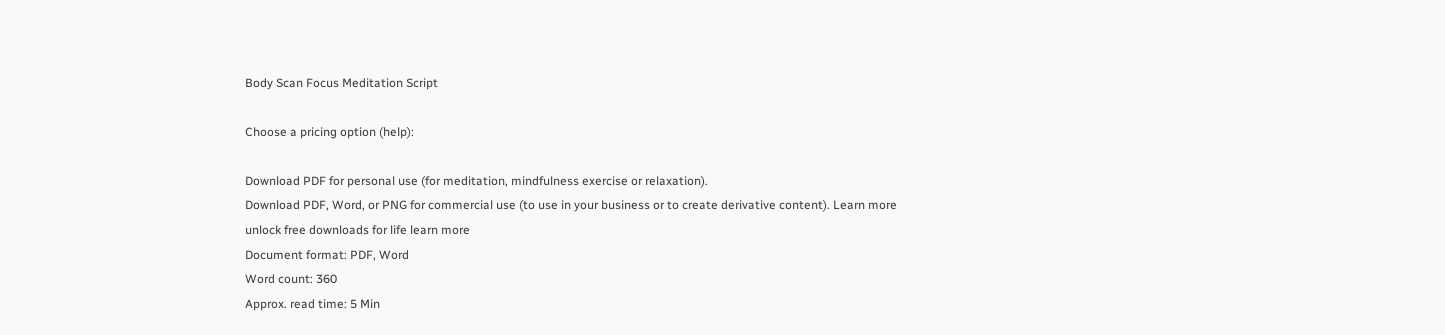Body Scan Focus Meditation Script

Choose a pricing option (help):

Download PDF for personal use (for meditation, mindfulness exercise or relaxation).
Download PDF, Word, or PNG for commercial use (to use in your business or to create derivative content). Learn more
unlock free downloads for life learn more
Document format: PDF, Word
Word count: 360
Approx. read time: 5 Min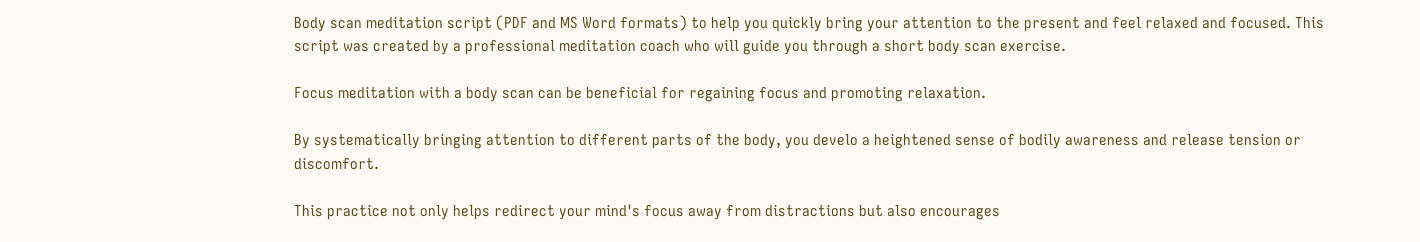Body scan meditation script (PDF and MS Word formats) to help you quickly bring your attention to the present and feel relaxed and focused. This script was created by a professional meditation coach who will guide you through a short body scan exercise.

Focus meditation with a body scan can be beneficial for regaining focus and promoting relaxation.

By systematically bringing attention to different parts of the body, you develo a heightened sense of bodily awareness and release tension or discomfort.

This practice not only helps redirect your mind's focus away from distractions but also encourages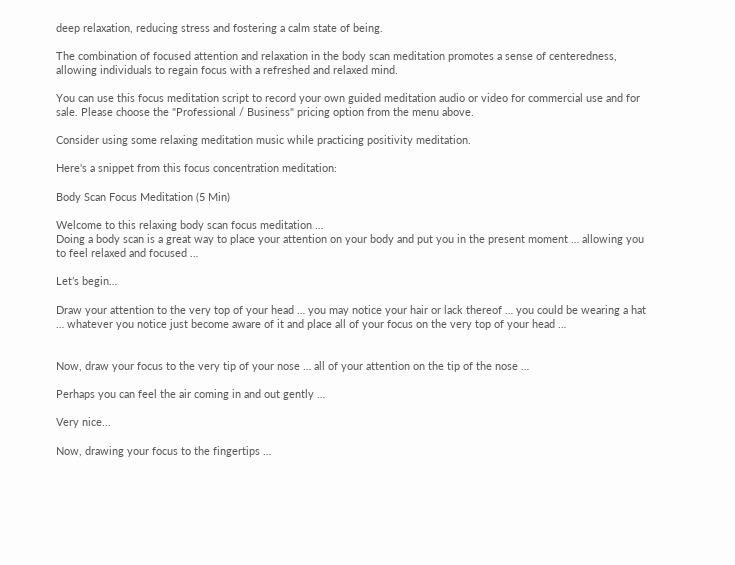deep relaxation, reducing stress and fostering a calm state of being.

The combination of focused attention and relaxation in the body scan meditation promotes a sense of centeredness, allowing individuals to regain focus with a refreshed and relaxed mind.

You can use this focus meditation script to record your own guided meditation audio or video for commercial use and for sale. Please choose the "Professional / Business" pricing option from the menu above.

Consider using some relaxing meditation music while practicing positivity meditation.

Here's a snippet from this focus concentration meditation:

Body Scan Focus Meditation (5 Min)

Welcome to this relaxing body scan focus meditation …
Doing a body scan is a great way to place your attention on your body and put you in the present moment … allowing you to feel relaxed and focused …

Let’s begin…

Draw your attention to the very top of your head … you may notice your hair or lack thereof … you could be wearing a hat … whatever you notice just become aware of it and place all of your focus on the very top of your head …


Now, draw your focus to the very tip of your nose … all of your attention on the tip of the nose …

Perhaps you can feel the air coming in and out gently …

Very nice...

Now, drawing your focus to the fingertips …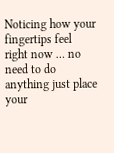Noticing how your fingertips feel right now … no need to do anything just place your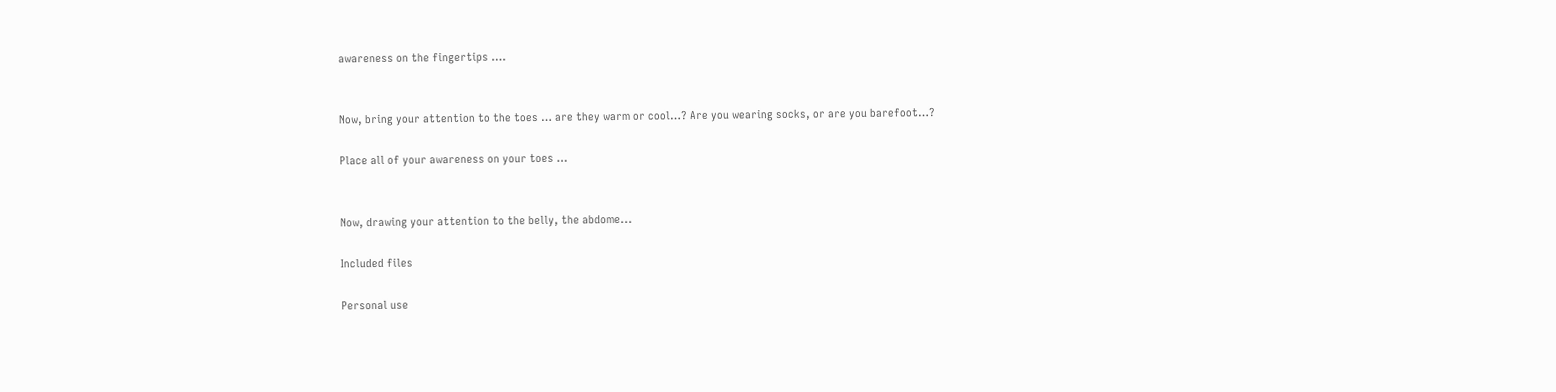awareness on the fingertips ….


Now, bring your attention to the toes … are they warm or cool…? Are you wearing socks, or are you barefoot…?

Place all of your awareness on your toes …


Now, drawing your attention to the belly, the abdome...

Included files

Personal use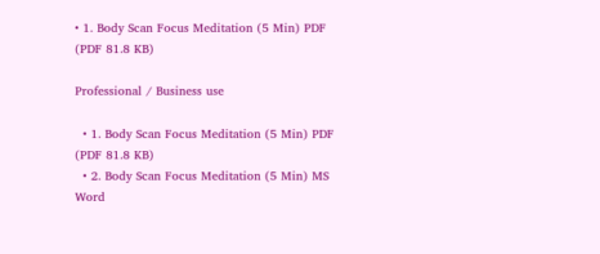• 1. Body Scan Focus Meditation (5 Min) PDF (PDF 81.8 KB)

Professional / Business use

  • 1. Body Scan Focus Meditation (5 Min) PDF (PDF 81.8 KB)
  • 2. Body Scan Focus Meditation (5 Min) MS Word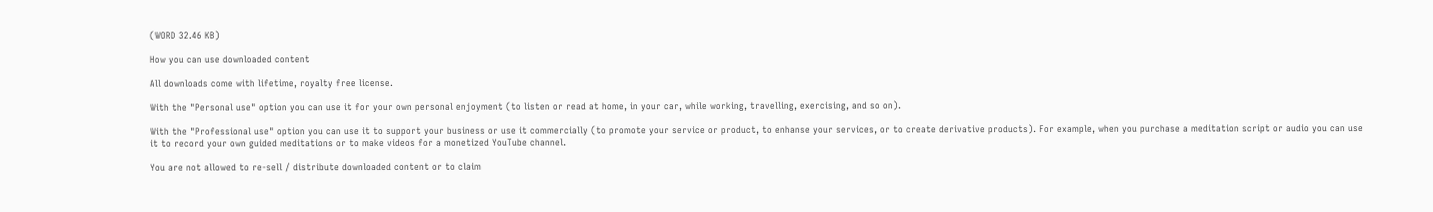(WORD 32.46 KB)

How you can use downloaded content

All downloads come with lifetime, royalty free license.

With the "Personal use" option you can use it for your own personal enjoyment (to listen or read at home, in your car, while working, travelling, exercising, and so on).

With the "Professional use" option you can use it to support your business or use it commercially (to promote your service or product, to enhanse your services, or to create derivative products). For example, when you purchase a meditation script or audio you can use it to record your own guided meditations or to make videos for a monetized YouTube channel.

You are not allowed to re-sell / distribute downloaded content or to claim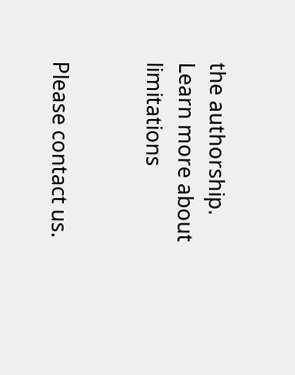the authorship. Learn more about limitations


Please contact us.